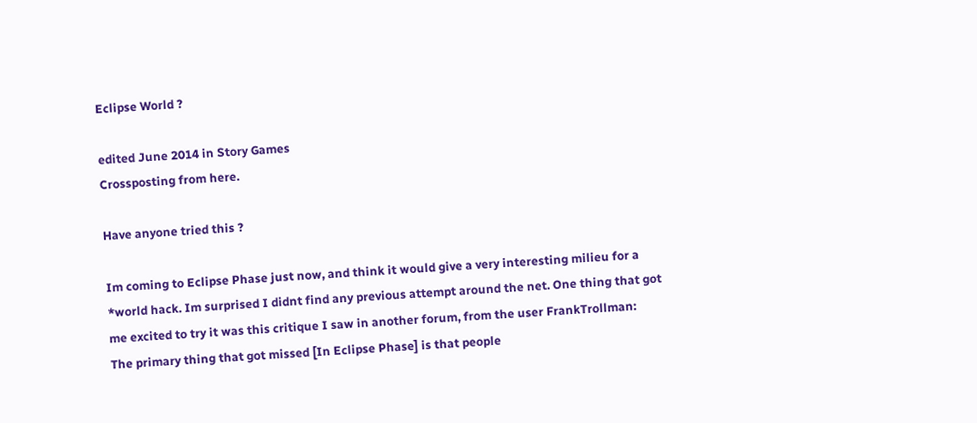Eclipse World ?

edited June 2014 in Story Games
Crossposting from here.

Have anyone tried this ?

Im coming to Eclipse Phase just now, and think it would give a very interesting milieu for a *world hack. Im surprised I didnt find any previous attempt around the net. One thing that got me excited to try it was this critique I saw in another forum, from the user FrankTrollman:
The primary thing that got missed [In Eclipse Phase] is that people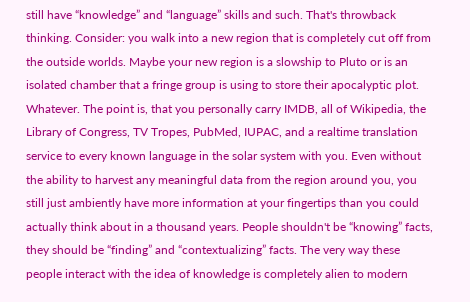still have “knowledge” and “language” skills and such. That's throwback thinking. Consider: you walk into a new region that is completely cut off from the outside worlds. Maybe your new region is a slowship to Pluto or is an isolated chamber that a fringe group is using to store their apocalyptic plot. Whatever. The point is, that you personally carry IMDB, all of Wikipedia, the Library of Congress, TV Tropes, PubMed, IUPAC, and a realtime translation service to every known language in the solar system with you. Even without the ability to harvest any meaningful data from the region around you, you still just ambiently have more information at your fingertips than you could actually think about in a thousand years. People shouldn't be “knowing” facts, they should be “finding” and “contextualizing” facts. The very way these people interact with the idea of knowledge is completely alien to modern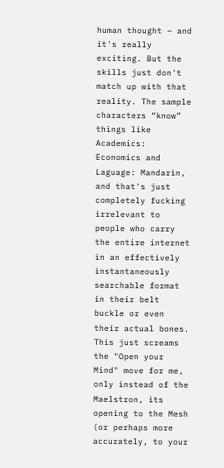human thought – and it's really exciting. But the skills just don't match up with that reality. The sample characters “know” things like Academics: Economics and Laguage: Mandarin, and that's just completely fucking irrelevant to people who carry the entire internet in an effectively instantaneously searchable format in their belt buckle or even their actual bones.
This just screams the "Open your Mind" move for me, only instead of the Maelstron, its opening to the Mesh (or perhaps more accurately, to your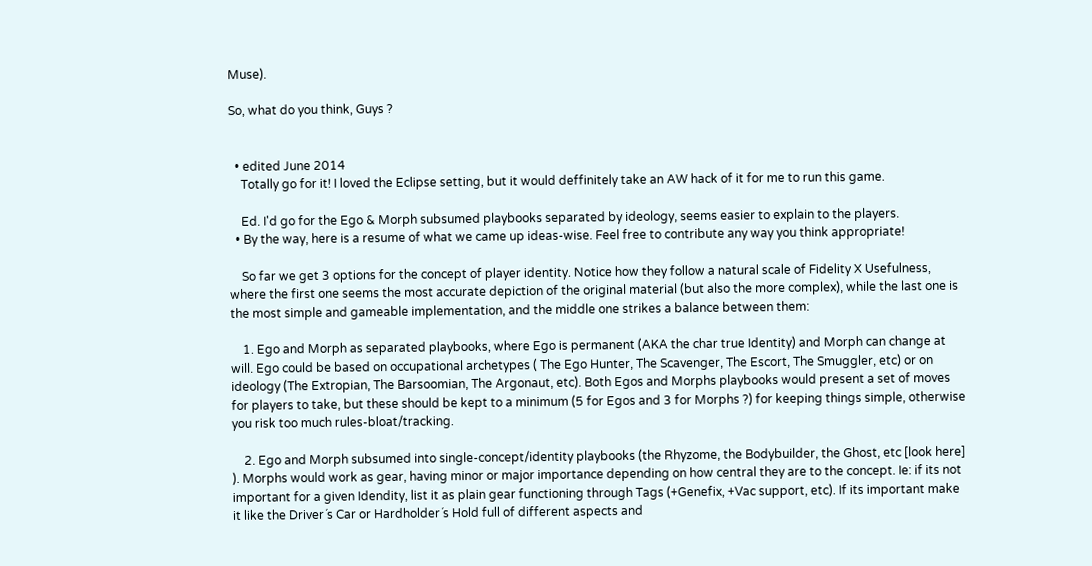Muse).

So, what do you think, Guys ?


  • edited June 2014
    Totally go for it! I loved the Eclipse setting, but it would deffinitely take an AW hack of it for me to run this game.

    Ed. I'd go for the Ego & Morph subsumed playbooks separated by ideology, seems easier to explain to the players.
  • By the way, here is a resume of what we came up ideas-wise. Feel free to contribute any way you think appropriate!

    So far we get 3 options for the concept of player identity. Notice how they follow a natural scale of Fidelity X Usefulness, where the first one seems the most accurate depiction of the original material (but also the more complex), while the last one is the most simple and gameable implementation, and the middle one strikes a balance between them:

    1. Ego and Morph as separated playbooks, where Ego is permanent (AKA the char true Identity) and Morph can change at will. Ego could be based on occupational archetypes ( The Ego Hunter, The Scavenger, The Escort, The Smuggler, etc) or on ideology (The Extropian, The Barsoomian, The Argonaut, etc). Both Egos and Morphs playbooks would present a set of moves for players to take, but these should be kept to a minimum (5 for Egos and 3 for Morphs ?) for keeping things simple, otherwise you risk too much rules-bloat/tracking.

    2. Ego and Morph subsumed into single-concept/identity playbooks (the Rhyzome, the Bodybuilder, the Ghost, etc [look here] ). Morphs would work as gear, having minor or major importance depending on how central they are to the concept. Ie: if its not important for a given Idendity, list it as plain gear functioning through Tags (+Genefix, +Vac support, etc). If its important make it like the Driver´s Car or Hardholder´s Hold full of different aspects and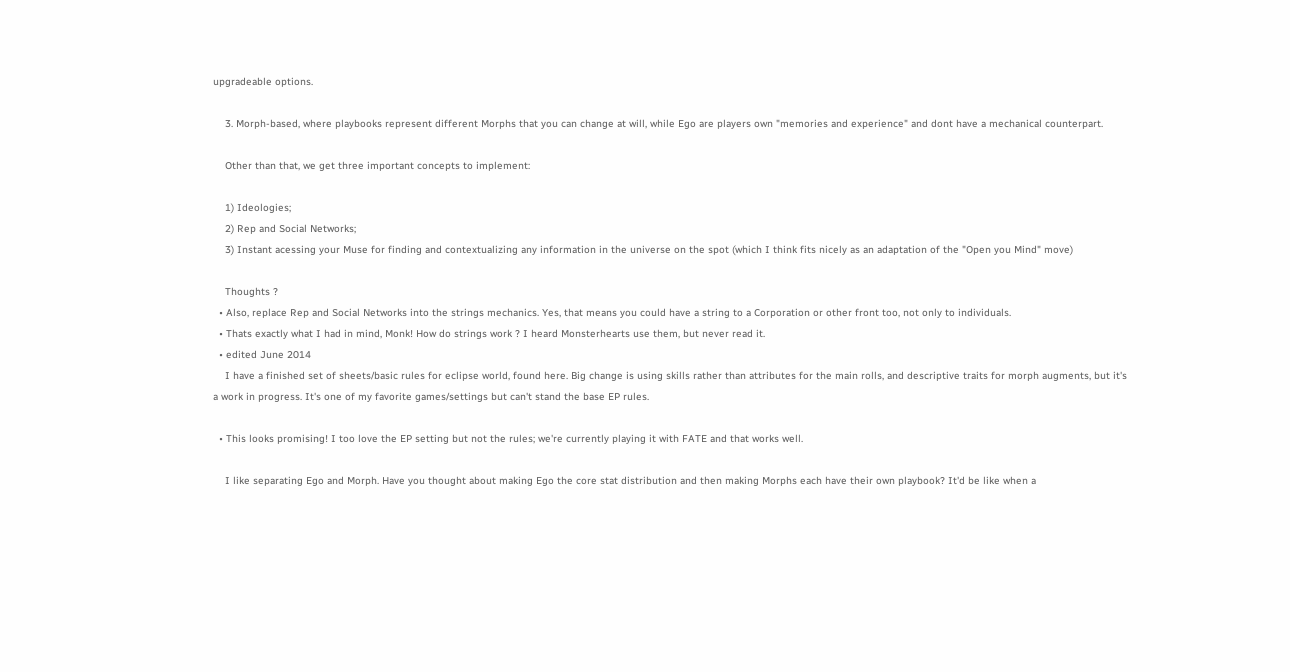upgradeable options.

    3. Morph-based, where playbooks represent different Morphs that you can change at will, while Ego are players own "memories and experience" and dont have a mechanical counterpart.

    Other than that, we get three important concepts to implement:

    1) Ideologies;
    2) Rep and Social Networks;
    3) Instant acessing your Muse for finding and contextualizing any information in the universe on the spot (which I think fits nicely as an adaptation of the "Open you Mind" move)

    Thoughts ?
  • Also, replace Rep and Social Networks into the strings mechanics. Yes, that means you could have a string to a Corporation or other front too, not only to individuals.
  • Thats exactly what I had in mind, Monk! How do strings work ? I heard Monsterhearts use them, but never read it.
  • edited June 2014
    I have a finished set of sheets/basic rules for eclipse world, found here. Big change is using skills rather than attributes for the main rolls, and descriptive traits for morph augments, but it's a work in progress. It's one of my favorite games/settings but can't stand the base EP rules.

  • This looks promising! I too love the EP setting but not the rules; we're currently playing it with FATE and that works well.

    I like separating Ego and Morph. Have you thought about making Ego the core stat distribution and then making Morphs each have their own playbook? It'd be like when a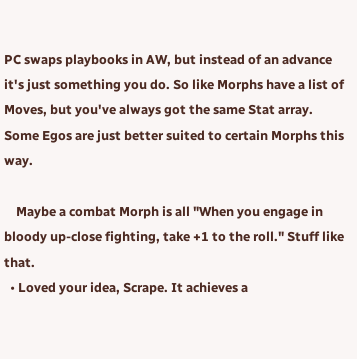PC swaps playbooks in AW, but instead of an advance it's just something you do. So like Morphs have a list of Moves, but you've always got the same Stat array. Some Egos are just better suited to certain Morphs this way.

    Maybe a combat Morph is all "When you engage in bloody up-close fighting, take +1 to the roll." Stuff like that.
  • Loved your idea, Scrape. It achieves a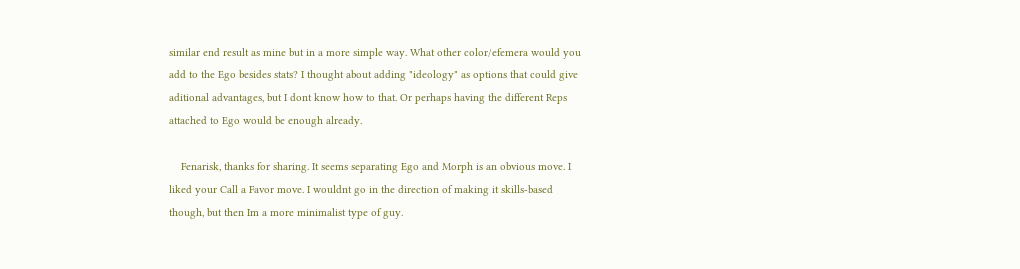similar end result as mine but in a more simple way. What other color/efemera would you add to the Ego besides stats? I thought about adding "ideology" as options that could give aditional advantages, but I dont know how to that. Or perhaps having the different Reps attached to Ego would be enough already.

    Fenarisk, thanks for sharing. It seems separating Ego and Morph is an obvious move. I liked your Call a Favor move. I wouldnt go in the direction of making it skills-based though, but then Im a more minimalist type of guy.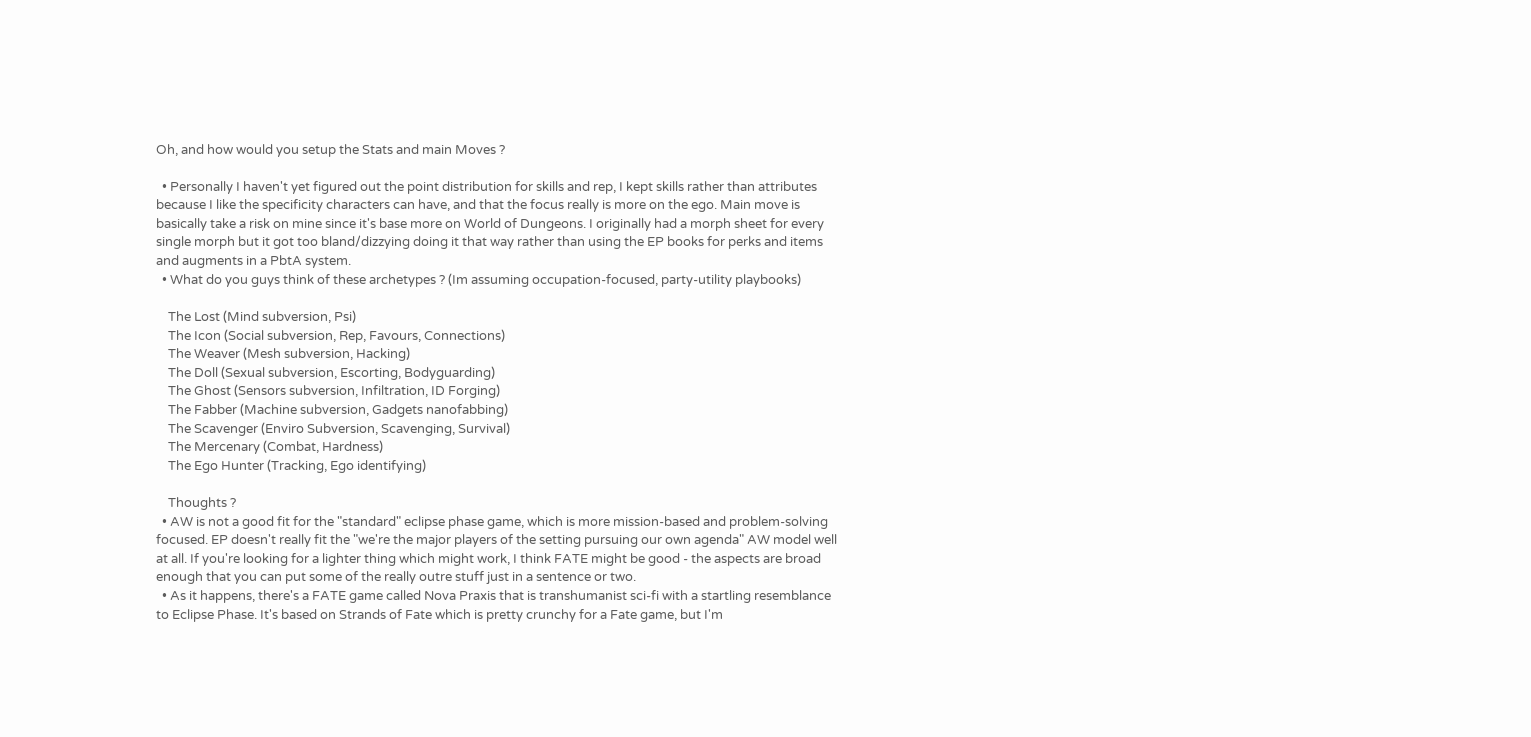Oh, and how would you setup the Stats and main Moves ?

  • Personally I haven't yet figured out the point distribution for skills and rep, I kept skills rather than attributes because I like the specificity characters can have, and that the focus really is more on the ego. Main move is basically take a risk on mine since it's base more on World of Dungeons. I originally had a morph sheet for every single morph but it got too bland/dizzying doing it that way rather than using the EP books for perks and items and augments in a PbtA system.
  • What do you guys think of these archetypes ? (Im assuming occupation-focused, party-utility playbooks)

    The Lost (Mind subversion, Psi)
    The Icon (Social subversion, Rep, Favours, Connections)
    The Weaver (Mesh subversion, Hacking)
    The Doll (Sexual subversion, Escorting, Bodyguarding)
    The Ghost (Sensors subversion, Infiltration, ID Forging)
    The Fabber (Machine subversion, Gadgets nanofabbing)
    The Scavenger (Enviro Subversion, Scavenging, Survival)
    The Mercenary (Combat, Hardness)
    The Ego Hunter (Tracking, Ego identifying)

    Thoughts ?
  • AW is not a good fit for the "standard" eclipse phase game, which is more mission-based and problem-solving focused. EP doesn't really fit the "we're the major players of the setting pursuing our own agenda" AW model well at all. If you're looking for a lighter thing which might work, I think FATE might be good - the aspects are broad enough that you can put some of the really outre stuff just in a sentence or two.
  • As it happens, there's a FATE game called Nova Praxis that is transhumanist sci-fi with a startling resemblance to Eclipse Phase. It's based on Strands of Fate which is pretty crunchy for a Fate game, but I'm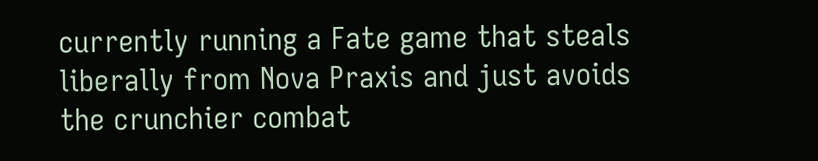currently running a Fate game that steals liberally from Nova Praxis and just avoids the crunchier combat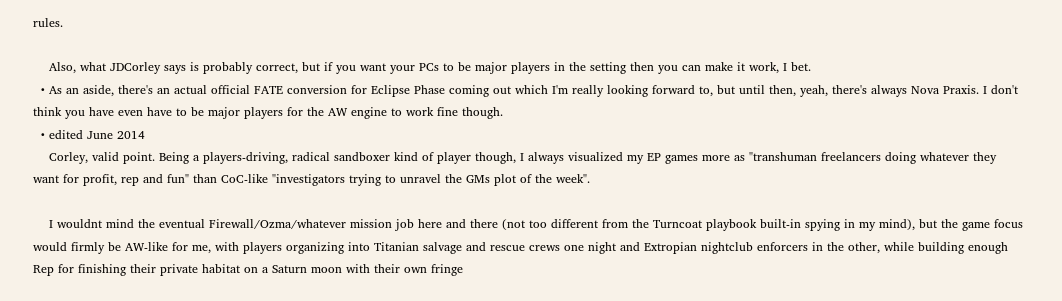rules.

    Also, what JDCorley says is probably correct, but if you want your PCs to be major players in the setting then you can make it work, I bet.
  • As an aside, there's an actual official FATE conversion for Eclipse Phase coming out which I'm really looking forward to, but until then, yeah, there's always Nova Praxis. I don't think you have even have to be major players for the AW engine to work fine though.
  • edited June 2014
    Corley, valid point. Being a players-driving, radical sandboxer kind of player though, I always visualized my EP games more as "transhuman freelancers doing whatever they want for profit, rep and fun" than CoC-like "investigators trying to unravel the GMs plot of the week".

    I wouldnt mind the eventual Firewall/Ozma/whatever mission job here and there (not too different from the Turncoat playbook built-in spying in my mind), but the game focus would firmly be AW-like for me, with players organizing into Titanian salvage and rescue crews one night and Extropian nightclub enforcers in the other, while building enough Rep for finishing their private habitat on a Saturn moon with their own fringe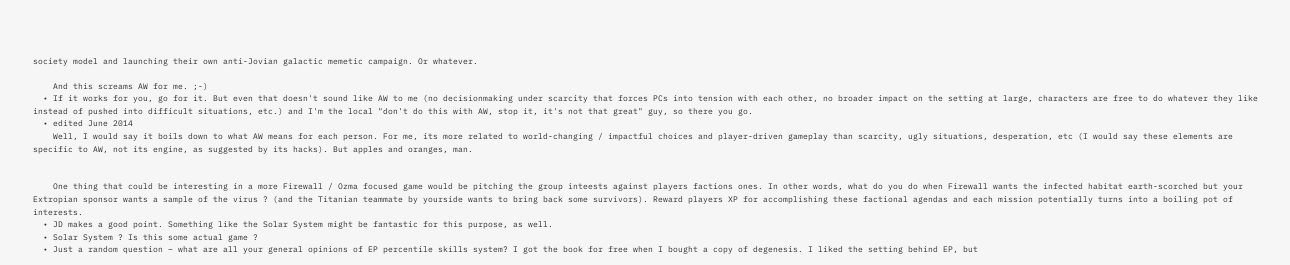society model and launching their own anti-Jovian galactic memetic campaign. Or whatever.

    And this screams AW for me. ;-)
  • If it works for you, go for it. But even that doesn't sound like AW to me (no decisionmaking under scarcity that forces PCs into tension with each other, no broader impact on the setting at large, characters are free to do whatever they like instead of pushed into difficult situations, etc.) and I'm the local "don't do this with AW, stop it, it's not that great" guy, so there you go.
  • edited June 2014
    Well, I would say it boils down to what AW means for each person. For me, its more related to world-changing / impactful choices and player-driven gameplay than scarcity, ugly situations, desperation, etc (I would say these elements are specific to AW, not its engine, as suggested by its hacks). But apples and oranges, man.


    One thing that could be interesting in a more Firewall / Ozma focused game would be pitching the group inteests against players factions ones. In other words, what do you do when Firewall wants the infected habitat earth-scorched but your Extropian sponsor wants a sample of the virus ? (and the Titanian teammate by yourside wants to bring back some survivors). Reward players XP for accomplishing these factional agendas and each mission potentially turns into a boiling pot of interests.
  • JD makes a good point. Something like the Solar System might be fantastic for this purpose, as well.
  • Solar System ? Is this some actual game ?
  • Just a random question – what are all your general opinions of EP percentile skills system? I got the book for free when I bought a copy of degenesis. I liked the setting behind EP, but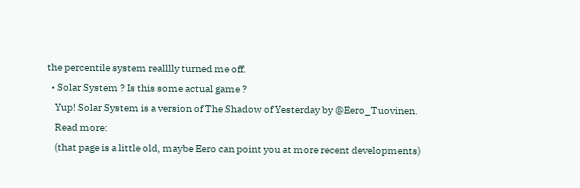the percentile system realllly turned me off.
  • Solar System ? Is this some actual game ?
    Yup! Solar System is a version of The Shadow of Yesterday by @Eero_Tuovinen.
    Read more:
    (that page is a little old, maybe Eero can point you at more recent developments)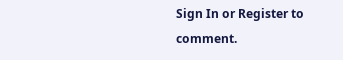Sign In or Register to comment.